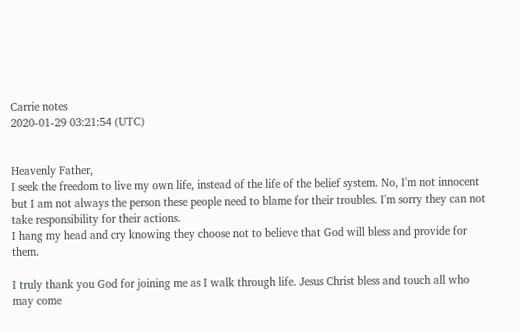Carrie notes
2020-01-29 03:21:54 (UTC)


Heavenly Father,
I seek the freedom to live my own life, instead of the life of the belief system. No, I'm not innocent but I am not always the person these people need to blame for their troubles. I'm sorry they can not take responsibility for their actions.
I hang my head and cry knowing they choose not to believe that God will bless and provide for them.

I truly thank you God for joining me as I walk through life. Jesus Christ bless and touch all who may come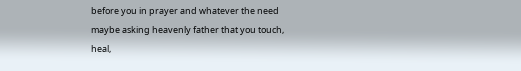before you in prayer and whatever the need maybe asking heavenly father that you touch, heal,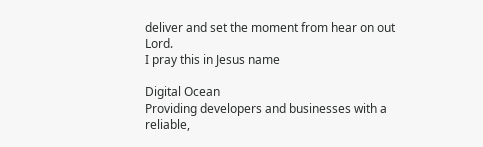deliver and set the moment from hear on out Lord.
I pray this in Jesus name

Digital Ocean
Providing developers and businesses with a reliable,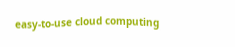easy-to-use cloud computing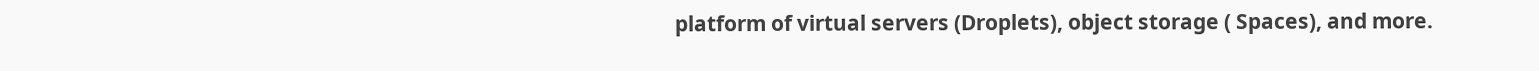platform of virtual servers (Droplets), object storage ( Spaces), and more.